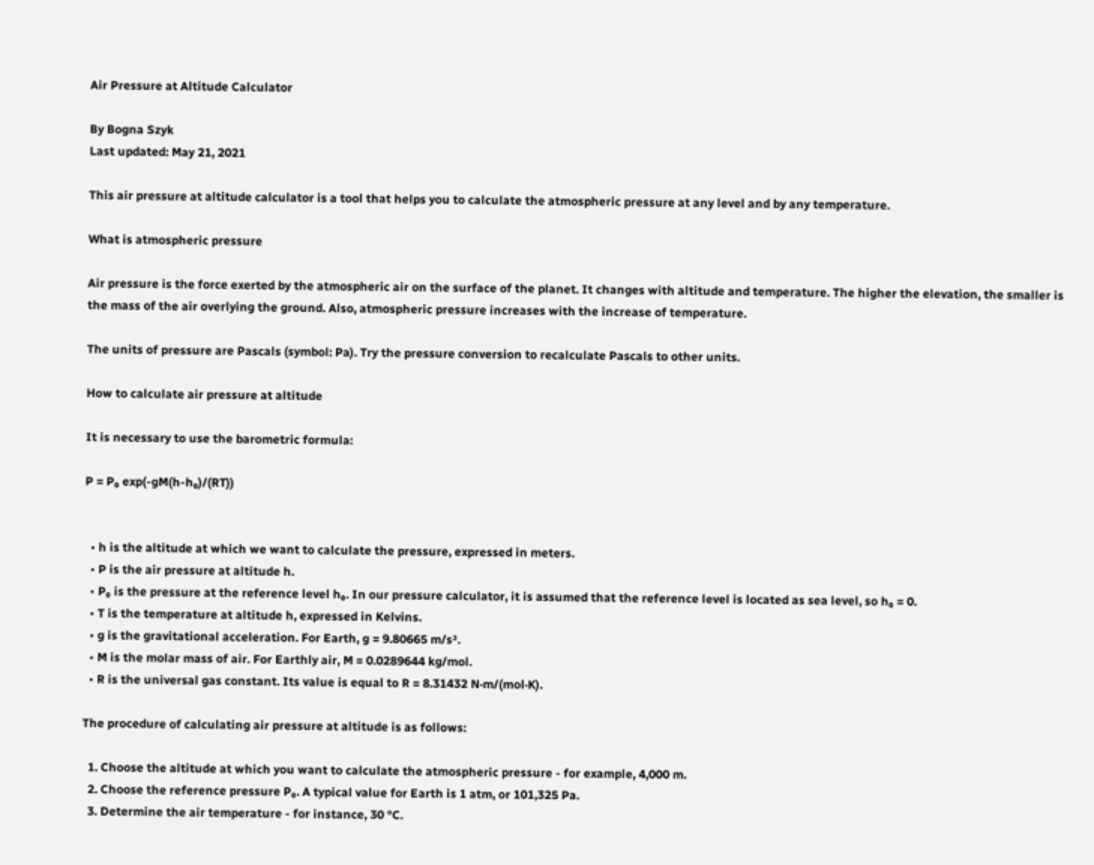Air Pressure at Altitude Calculator

By Bogna Szyk
Last updated: May 21, 2021

This air pressure at altitude calculator is a tool that helps you to calculate the atmospheric pressure at any level and by any temperature.

What is atmospheric pressure

Air pressure is the force exerted by the atmospheric air on the surface of the planet. It changes with altitude and temperature. The higher the elevation, the smaller is the mass of the air overlying the ground. Also, atmospheric pressure increases with the increase of temperature.

The units of pressure are Pascals (symbol: Pa). Try the pressure conversion to recalculate Pascals to other units.

How to calculate air pressure at altitude

It is necessary to use the barometric formula:

P = P₀ exp(-gM(h-h₀)/(RT))


  • h is the altitude at which we want to calculate the pressure, expressed in meters.
  • P is the air pressure at altitude h.
  • P₀ is the pressure at the reference level h₀. In our pressure calculator, it is assumed that the reference level is located as sea level, so h₀ = 0.
  • T is the temperature at altitude h, expressed in Kelvins.
  • g is the gravitational acceleration. For Earth, g = 9.80665 m/s².
  • M is the molar mass of air. For Earthly air, M = 0.0289644 kg/mol.
  • R is the universal gas constant. Its value is equal to R = 8.31432 N·m/(mol·K).

The procedure of calculating air pressure at altitude is as follows:

  1. Choose the altitude at which you want to calculate the atmospheric pressure - for example, 4,000 m.
  2. Choose the reference pressure P₀. A typical value for Earth is 1 atm, or 101,325 Pa.
  3. Determine the air temperature - for instance, 30 °C.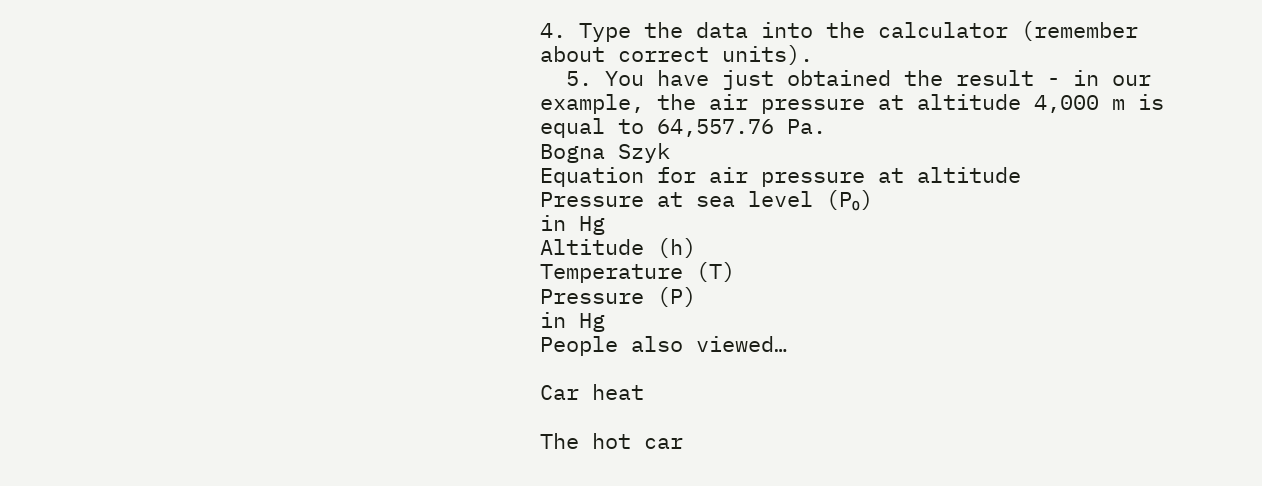4. Type the data into the calculator (remember about correct units).
  5. You have just obtained the result - in our example, the air pressure at altitude 4,000 m is equal to 64,557.76 Pa.
Bogna Szyk
Equation for air pressure at altitude
Pressure at sea level (P₀)
in Hg
Altitude (h)
Temperature (T)
Pressure (P)
in Hg
People also viewed…

Car heat

The hot car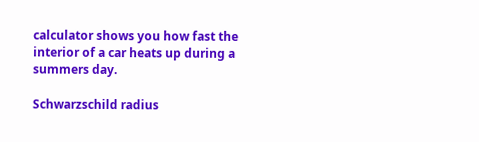calculator shows you how fast the interior of a car heats up during a summers day.

Schwarzschild radius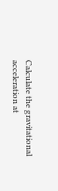Calculate the gravitational acceleration at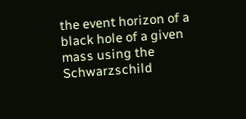the event horizon of a black hole of a given mass using the Schwarzschild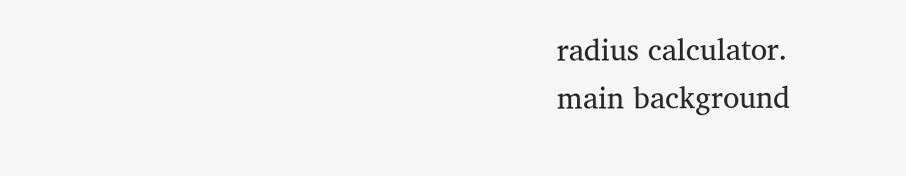radius calculator.
main background